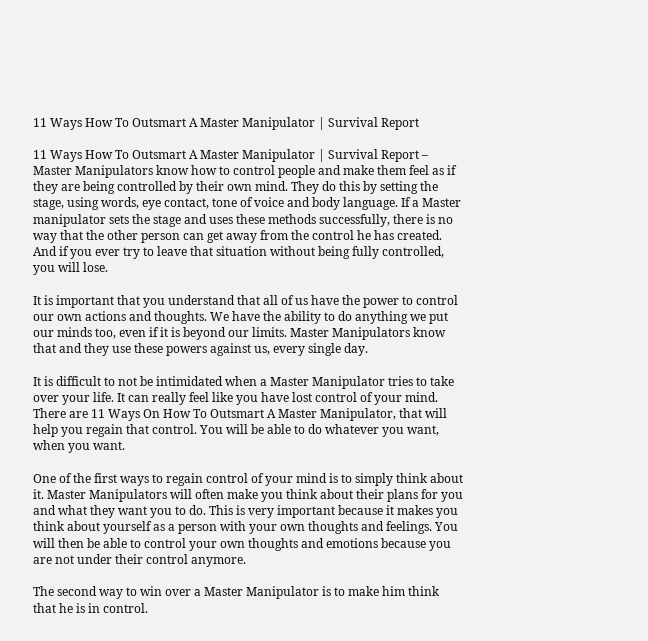11 Ways How To Outsmart A Master Manipulator | Survival Report

11 Ways How To Outsmart A Master Manipulator | Survival Report – Master Manipulators know how to control people and make them feel as if they are being controlled by their own mind. They do this by setting the stage, using words, eye contact, tone of voice and body language. If a Master manipulator sets the stage and uses these methods successfully, there is no way that the other person can get away from the control he has created. And if you ever try to leave that situation without being fully controlled, you will lose.

It is important that you understand that all of us have the power to control our own actions and thoughts. We have the ability to do anything we put our minds too, even if it is beyond our limits. Master Manipulators know that and they use these powers against us, every single day.

It is difficult to not be intimidated when a Master Manipulator tries to take over your life. It can really feel like you have lost control of your mind. There are 11 Ways On How To Outsmart A Master Manipulator, that will help you regain that control. You will be able to do whatever you want, when you want.

One of the first ways to regain control of your mind is to simply think about it. Master Manipulators will often make you think about their plans for you and what they want you to do. This is very important because it makes you think about yourself as a person with your own thoughts and feelings. You will then be able to control your own thoughts and emotions because you are not under their control anymore.

The second way to win over a Master Manipulator is to make him think that he is in control.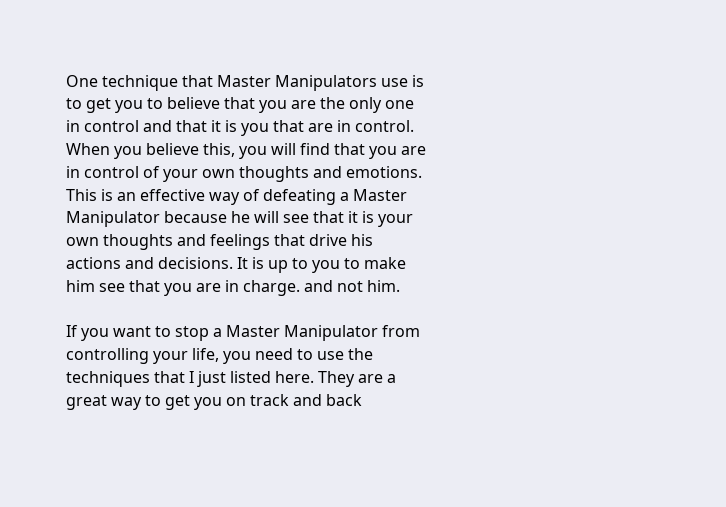One technique that Master Manipulators use is to get you to believe that you are the only one in control and that it is you that are in control. When you believe this, you will find that you are in control of your own thoughts and emotions. This is an effective way of defeating a Master Manipulator because he will see that it is your own thoughts and feelings that drive his actions and decisions. It is up to you to make him see that you are in charge. and not him.

If you want to stop a Master Manipulator from controlling your life, you need to use the techniques that I just listed here. They are a great way to get you on track and back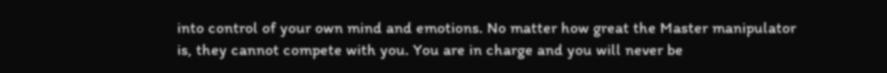into control of your own mind and emotions. No matter how great the Master manipulator is, they cannot compete with you. You are in charge and you will never be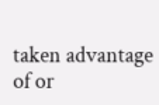taken advantage of or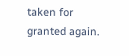taken for granted again.